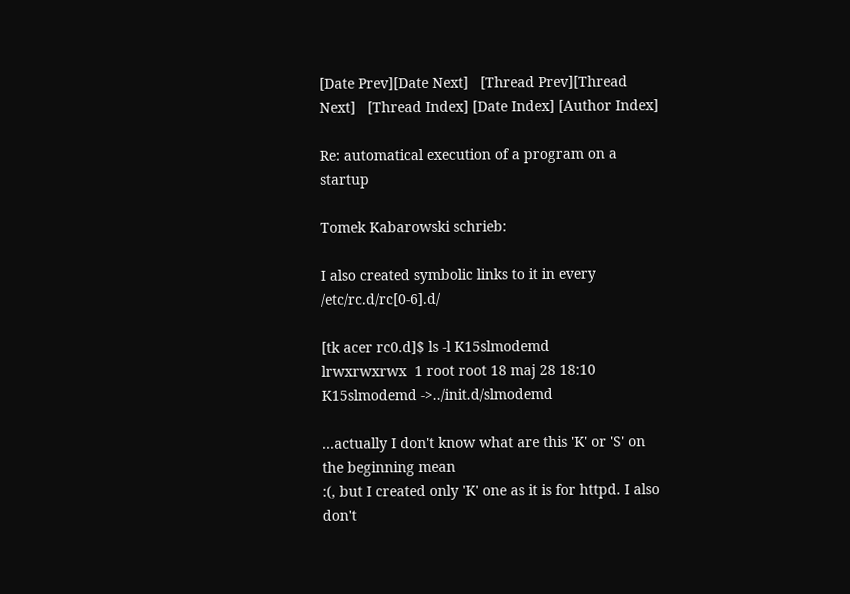[Date Prev][Date Next]   [Thread Prev][Thread Next]   [Thread Index] [Date Index] [Author Index]

Re: automatical execution of a program on a startup

Tomek Kabarowski schrieb:

I also created symbolic links to it in every /etc/rc.d/rc[0-6].d/

[tk acer rc0.d]$ ls -l K15slmodemd
lrwxrwxrwx  1 root root 18 maj 28 18:10 K15slmodemd ->../init.d/slmodemd

...actually I don't know what are this 'K' or 'S' on the beginning mean
:(, but I created only 'K' one as it is for httpd. I also don't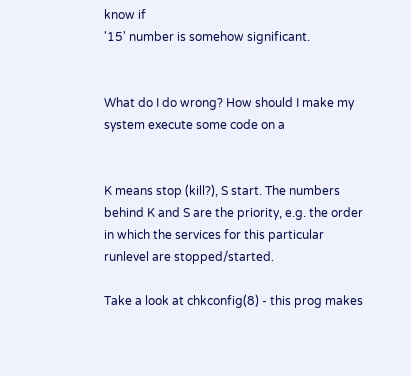know if
'15' number is somehow significant.


What do I do wrong? How should I make my system execute some code on a


K means stop (kill?), S start. The numbers behind K and S are the priority, e.g. the order in which the services for this particular runlevel are stopped/started.

Take a look at chkconfig(8) - this prog makes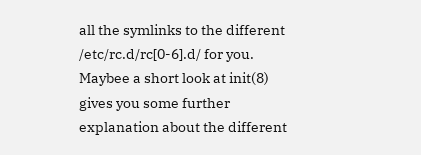all the symlinks to the different /etc/rc.d/rc[0-6].d/ for you.
Maybee a short look at init(8) gives you some further explanation about the different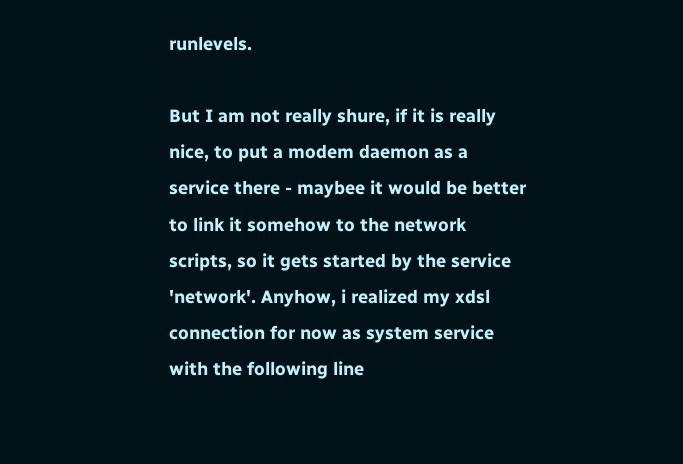runlevels.

But I am not really shure, if it is really nice, to put a modem daemon as a service there - maybee it would be better to link it somehow to the network scripts, so it gets started by the service 'network'. Anyhow, i realized my xdsl connection for now as system service with the following line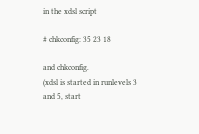in the xdsl script

# chkconfig: 35 23 18

and chkconfig.
(xdsl is started in runlevels 3 and 5, start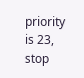priority is 23, stop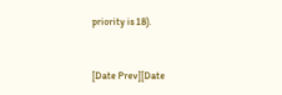priority is 18).


[Date Prev][Date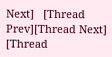Next]   [Thread Prev][Thread Next]   [Thread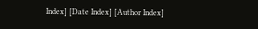Index] [Date Index] [Author Index]